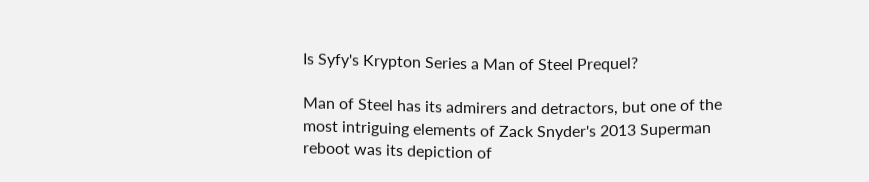Is Syfy's Krypton Series a Man of Steel Prequel?

Man of Steel has its admirers and detractors, but one of the most intriguing elements of Zack Snyder's 2013 Superman reboot was its depiction of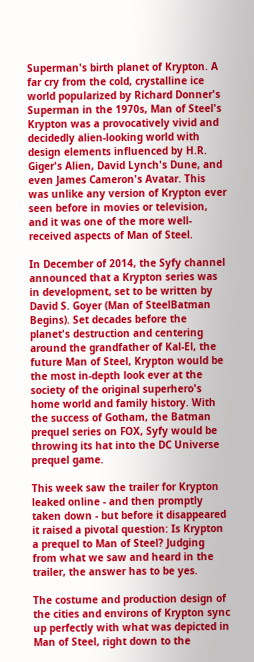Superman's birth planet of Krypton. A far cry from the cold, crystalline ice world popularized by Richard Donner's Superman in the 1970s, Man of Steel's Krypton was a provocatively vivid and decidedly alien-looking world with design elements influenced by H.R. Giger's Alien, David Lynch's Dune, and even James Cameron's Avatar. This was unlike any version of Krypton ever seen before in movies or television, and it was one of the more well-received aspects of Man of Steel.

In December of 2014, the Syfy channel announced that a Krypton series was in development, set to be written by David S. Goyer (Man of SteelBatman Begins). Set decades before the planet's destruction and centering around the grandfather of Kal-El, the future Man of Steel, Krypton would be the most in-depth look ever at the society of the original superhero's home world and family history. With the success of Gotham, the Batman prequel series on FOX, Syfy would be throwing its hat into the DC Universe prequel game.

This week saw the trailer for Krypton leaked online - and then promptly taken down - but before it disappeared it raised a pivotal question: Is Krypton a prequel to Man of Steel? Judging from what we saw and heard in the trailer, the answer has to be yes.

The costume and production design of the cities and environs of Krypton sync up perfectly with what was depicted in Man of Steel, right down to the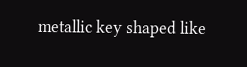metallic key shaped like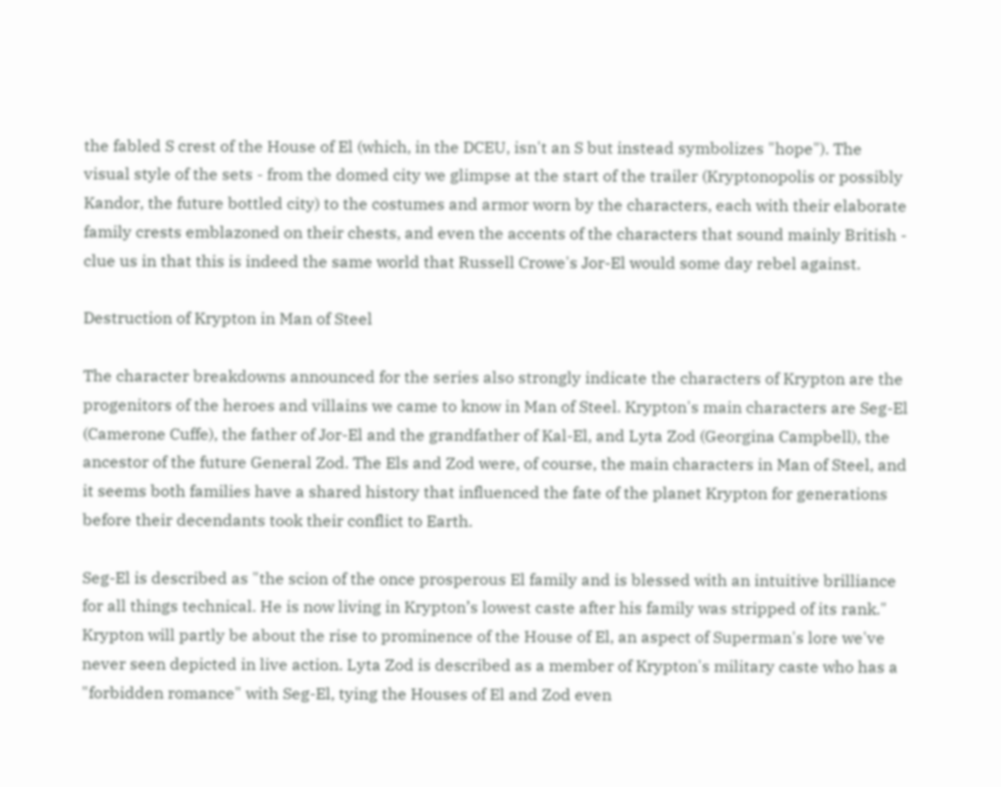the fabled S crest of the House of El (which, in the DCEU, isn't an S but instead symbolizes "hope"). The visual style of the sets - from the domed city we glimpse at the start of the trailer (Kryptonopolis or possibly Kandor, the future bottled city) to the costumes and armor worn by the characters, each with their elaborate family crests emblazoned on their chests, and even the accents of the characters that sound mainly British - clue us in that this is indeed the same world that Russell Crowe's Jor-El would some day rebel against.

Destruction of Krypton in Man of Steel

The character breakdowns announced for the series also strongly indicate the characters of Krypton are the progenitors of the heroes and villains we came to know in Man of Steel. Krypton's main characters are Seg-El (Camerone Cuffe), the father of Jor-El and the grandfather of Kal-El, and Lyta Zod (Georgina Campbell), the ancestor of the future General Zod. The Els and Zod were, of course, the main characters in Man of Steel, and it seems both families have a shared history that influenced the fate of the planet Krypton for generations before their decendants took their conflict to Earth.

Seg-El is described as "the scion of the once prosperous El family and is blessed with an intuitive brilliance for all things technical. He is now living in Krypton’s lowest caste after his family was stripped of its rank." Krypton will partly be about the rise to prominence of the House of El, an aspect of Superman's lore we've never seen depicted in live action. Lyta Zod is described as a member of Krypton's military caste who has a "forbidden romance" with Seg-El, tying the Houses of El and Zod even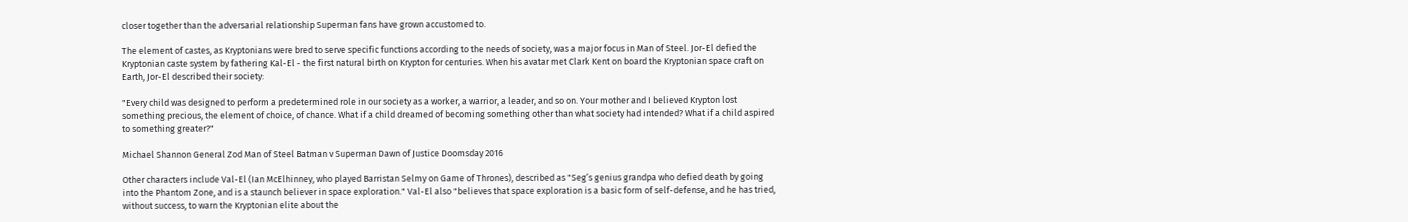closer together than the adversarial relationship Superman fans have grown accustomed to.

The element of castes, as Kryptonians were bred to serve specific functions according to the needs of society, was a major focus in Man of Steel. Jor-El defied the Kryptonian caste system by fathering Kal-El - the first natural birth on Krypton for centuries. When his avatar met Clark Kent on board the Kryptonian space craft on Earth, Jor-El described their society:

"Every child was designed to perform a predetermined role in our society as a worker, a warrior, a leader, and so on. Your mother and I believed Krypton lost something precious, the element of choice, of chance. What if a child dreamed of becoming something other than what society had intended? What if a child aspired to something greater?"

Michael Shannon General Zod Man of Steel Batman v Superman Dawn of Justice Doomsday 2016

Other characters include Val-El (Ian McElhinney, who played Barristan Selmy on Game of Thrones), described as "Seg’s genius grandpa who defied death by going into the Phantom Zone, and is a staunch believer in space exploration." Val-El also "believes that space exploration is a basic form of self-defense, and he has tried, without success, to warn the Kryptonian elite about the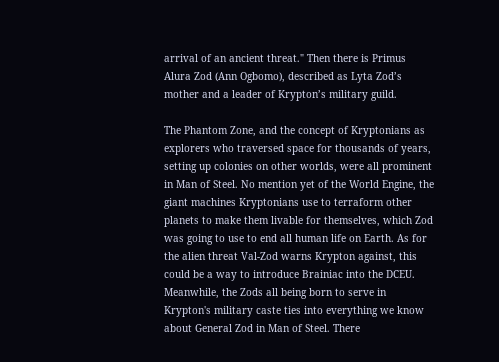arrival of an ancient threat." Then there is Primus Alura Zod (Ann Ogbomo), described as Lyta Zod’s mother and a leader of Krypton’s military guild.

The Phantom Zone, and the concept of Kryptonians as explorers who traversed space for thousands of years, setting up colonies on other worlds, were all prominent in Man of Steel. No mention yet of the World Engine, the giant machines Kryptonians use to terraform other planets to make them livable for themselves, which Zod was going to use to end all human life on Earth. As for the alien threat Val-Zod warns Krypton against, this could be a way to introduce Brainiac into the DCEU. Meanwhile, the Zods all being born to serve in Krypton's military caste ties into everything we know about General Zod in Man of Steel. There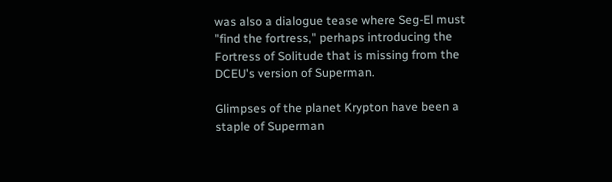was also a dialogue tease where Seg-El must "find the fortress," perhaps introducing the Fortress of Solitude that is missing from the DCEU's version of Superman.

Glimpses of the planet Krypton have been a staple of Superman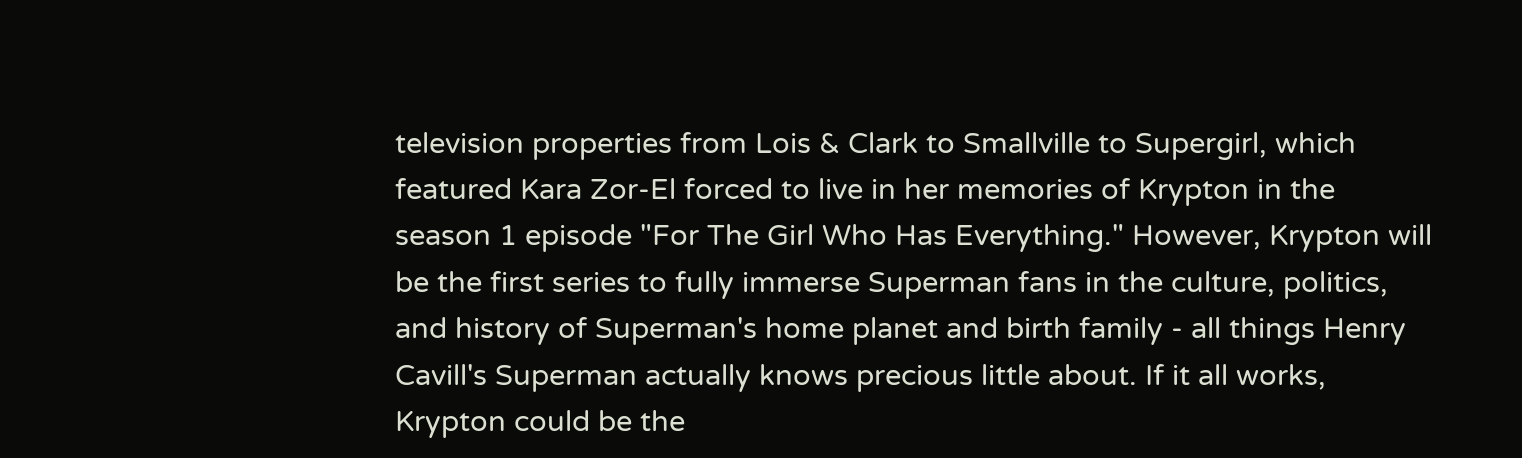television properties from Lois & Clark to Smallville to Supergirl, which featured Kara Zor-El forced to live in her memories of Krypton in the season 1 episode "For The Girl Who Has Everything." However, Krypton will be the first series to fully immerse Superman fans in the culture, politics, and history of Superman's home planet and birth family - all things Henry Cavill's Superman actually knows precious little about. If it all works, Krypton could be the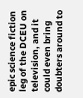epic science fiction leg of the DCEU on television, and it could even bring doubters around to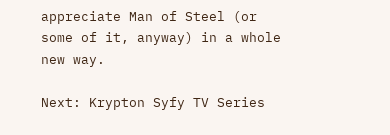appreciate Man of Steel (or some of it, anyway) in a whole new way.

Next: Krypton Syfy TV Series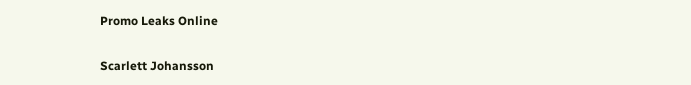Promo Leaks Online

Scarlett Johansson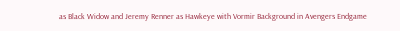as Black Widow and Jeremy Renner as Hawkeye with Vormir Background in Avengers Endgame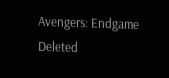Avengers: Endgame Deleted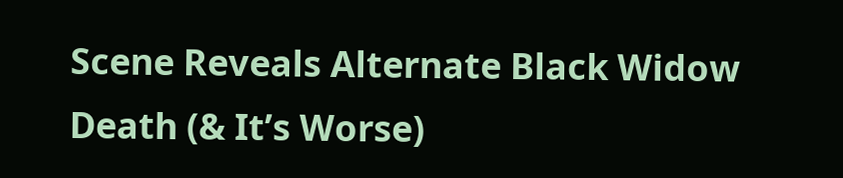Scene Reveals Alternate Black Widow Death (& It’s Worse)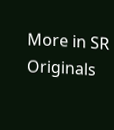More in SR Originals